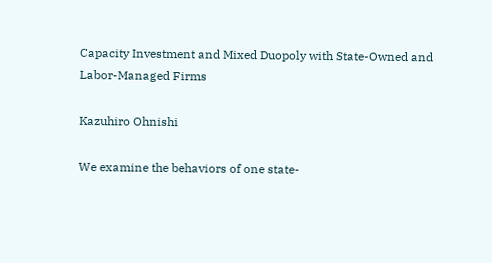Capacity Investment and Mixed Duopoly with State-Owned and
Labor-Managed Firms

Kazuhiro Ohnishi

We examine the behaviors of one state-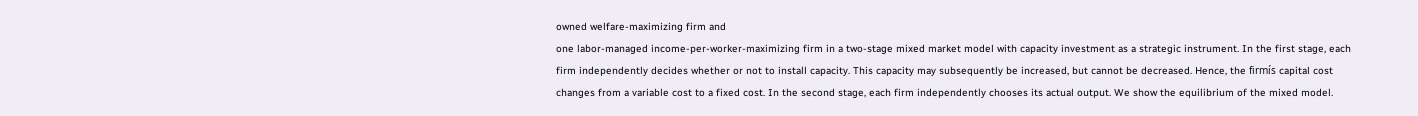owned welfare-maximizing firm and
one labor-managed income-per-worker-maximizing firm in a two-stage mixed market model with capacity investment as a strategic instrument. In the first stage, each firm independently decides whether or not to install capacity. This capacity may subsequently be increased, but cannot be decreased. Hence, the firmís capital cost changes from a variable cost to a fixed cost. In the second stage, each firm independently chooses its actual output. We show the equilibrium of the mixed model.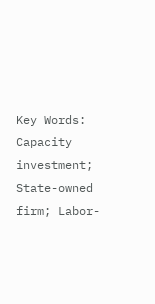Key Words: Capacity investment; State-owned firm; Labor-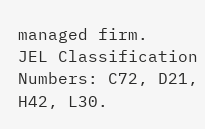managed firm.
JEL Classification Numbers: C72, D21, H42, L30.